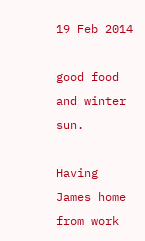19 Feb 2014

good food and winter sun.

Having James home from work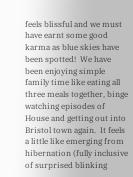feels blissful and we must have earnt some good karma as blue skies have been spotted!  We have been enjoying simple family time like eating all three meals together, binge watching episodes of House and getting out into Bristol town again.  It feels a little like emerging from hibernation (fully inclusive of surprised blinking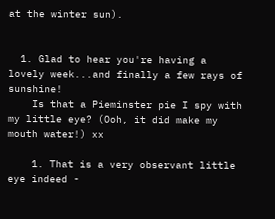at the winter sun).


  1. Glad to hear you're having a lovely week...and finally a few rays of sunshine!
    Is that a Pieminster pie I spy with my little eye? (Ooh, it did make my mouth water!) xx

    1. That is a very observant little eye indeed -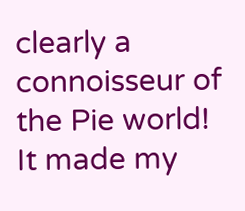clearly a connoisseur of the Pie world! It made my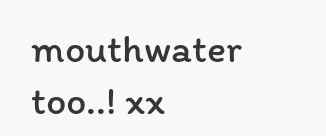mouthwater too..! xx